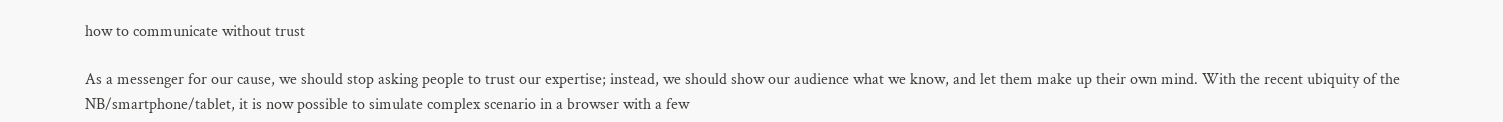how to communicate without trust

As a messenger for our cause, we should stop asking people to trust our expertise; instead, we should show our audience what we know, and let them make up their own mind. With the recent ubiquity of the NB/smartphone/tablet, it is now possible to simulate complex scenario in a browser with a few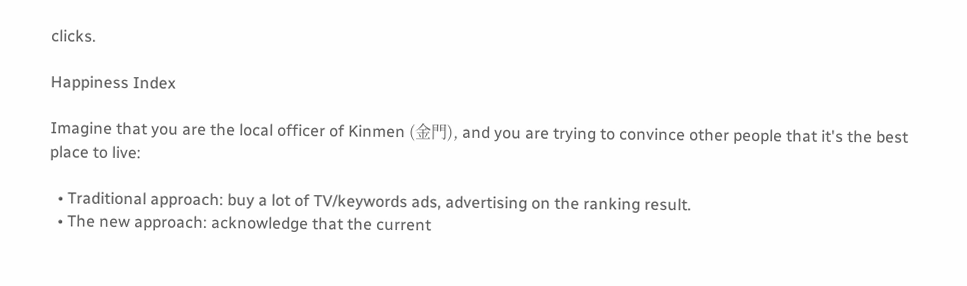clicks.

Happiness Index

Imagine that you are the local officer of Kinmen (金門), and you are trying to convince other people that it's the best place to live:

  • Traditional approach: buy a lot of TV/keywords ads, advertising on the ranking result.
  • The new approach: acknowledge that the current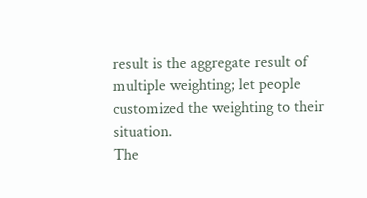result is the aggregate result of multiple weighting; let people customized the weighting to their situation.
The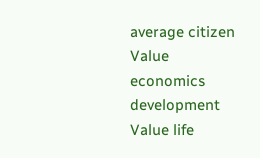average citizen
Value economics development
Value life